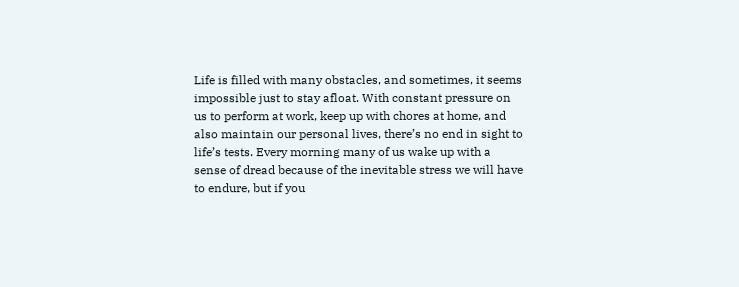Life is filled with many obstacles, and sometimes, it seems impossible just to stay afloat. With constant pressure on us to perform at work, keep up with chores at home, and also maintain our personal lives, there’s no end in sight to life’s tests. Every morning many of us wake up with a sense of dread because of the inevitable stress we will have to endure, but if you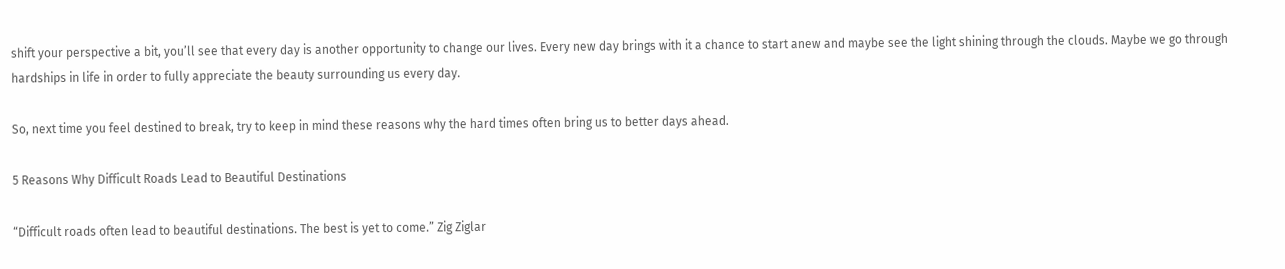shift your perspective a bit, you’ll see that every day is another opportunity to change our lives. Every new day brings with it a chance to start anew and maybe see the light shining through the clouds. Maybe we go through hardships in life in order to fully appreciate the beauty surrounding us every day.

So, next time you feel destined to break, try to keep in mind these reasons why the hard times often bring us to better days ahead.

5 Reasons Why Difficult Roads Lead to Beautiful Destinations

“Difficult roads often lead to beautiful destinations. The best is yet to come.” Zig Ziglar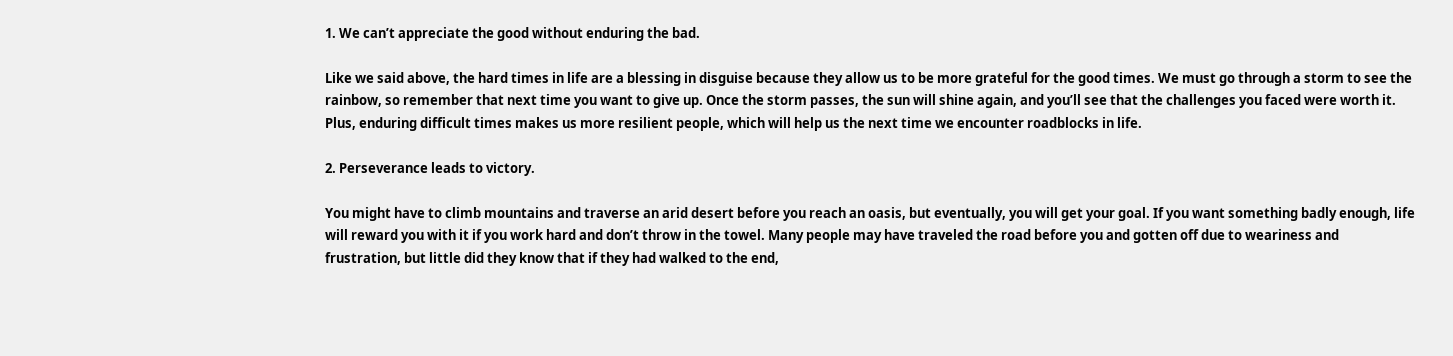1. We can’t appreciate the good without enduring the bad.

Like we said above, the hard times in life are a blessing in disguise because they allow us to be more grateful for the good times. We must go through a storm to see the rainbow, so remember that next time you want to give up. Once the storm passes, the sun will shine again, and you’ll see that the challenges you faced were worth it. Plus, enduring difficult times makes us more resilient people, which will help us the next time we encounter roadblocks in life.

2. Perseverance leads to victory.

You might have to climb mountains and traverse an arid desert before you reach an oasis, but eventually, you will get your goal. If you want something badly enough, life will reward you with it if you work hard and don’t throw in the towel. Many people may have traveled the road before you and gotten off due to weariness and frustration, but little did they know that if they had walked to the end,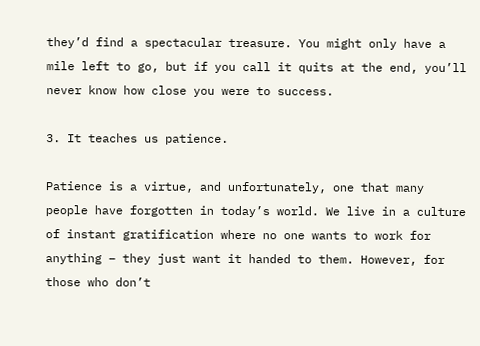they’d find a spectacular treasure. You might only have a mile left to go, but if you call it quits at the end, you’ll never know how close you were to success.

3. It teaches us patience.

Patience is a virtue, and unfortunately, one that many people have forgotten in today’s world. We live in a culture of instant gratification where no one wants to work for anything – they just want it handed to them. However, for those who don’t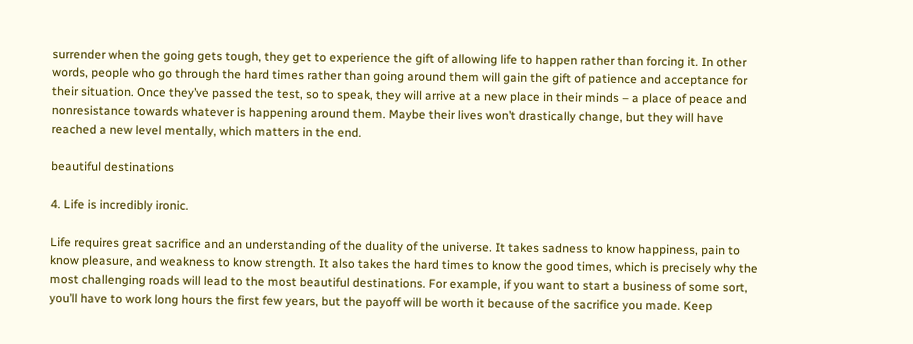surrender when the going gets tough, they get to experience the gift of allowing life to happen rather than forcing it. In other words, people who go through the hard times rather than going around them will gain the gift of patience and acceptance for their situation. Once they’ve passed the test, so to speak, they will arrive at a new place in their minds – a place of peace and nonresistance towards whatever is happening around them. Maybe their lives won’t drastically change, but they will have reached a new level mentally, which matters in the end.

beautiful destinations

4. Life is incredibly ironic.

Life requires great sacrifice and an understanding of the duality of the universe. It takes sadness to know happiness, pain to know pleasure, and weakness to know strength. It also takes the hard times to know the good times, which is precisely why the most challenging roads will lead to the most beautiful destinations. For example, if you want to start a business of some sort, you’ll have to work long hours the first few years, but the payoff will be worth it because of the sacrifice you made. Keep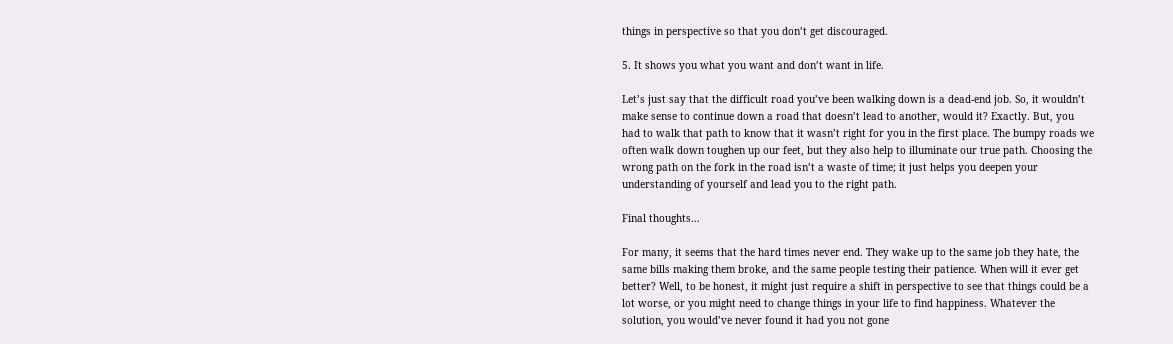things in perspective so that you don’t get discouraged.

5. It shows you what you want and don’t want in life.

Let’s just say that the difficult road you’ve been walking down is a dead-end job. So, it wouldn’t make sense to continue down a road that doesn’t lead to another, would it? Exactly. But, you had to walk that path to know that it wasn’t right for you in the first place. The bumpy roads we often walk down toughen up our feet, but they also help to illuminate our true path. Choosing the wrong path on the fork in the road isn’t a waste of time; it just helps you deepen your understanding of yourself and lead you to the right path.

Final thoughts…

For many, it seems that the hard times never end. They wake up to the same job they hate, the same bills making them broke, and the same people testing their patience. When will it ever get better? Well, to be honest, it might just require a shift in perspective to see that things could be a lot worse, or you might need to change things in your life to find happiness. Whatever the solution, you would’ve never found it had you not gone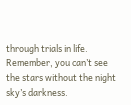through trials in life. Remember, you can’t see the stars without the night sky’s darkness.